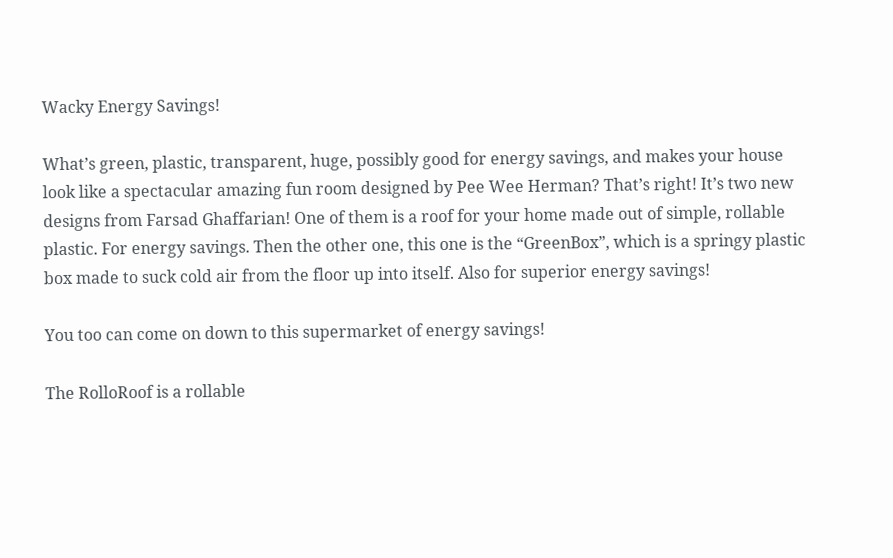Wacky Energy Savings!

What’s green, plastic, transparent, huge, possibly good for energy savings, and makes your house look like a spectacular amazing fun room designed by Pee Wee Herman? That’s right! It’s two new designs from Farsad Ghaffarian! One of them is a roof for your home made out of simple, rollable plastic. For energy savings. Then the other one, this one is the “GreenBox”, which is a springy plastic box made to suck cold air from the floor up into itself. Also for superior energy savings!

You too can come on down to this supermarket of energy savings!

The RolloRoof is a rollable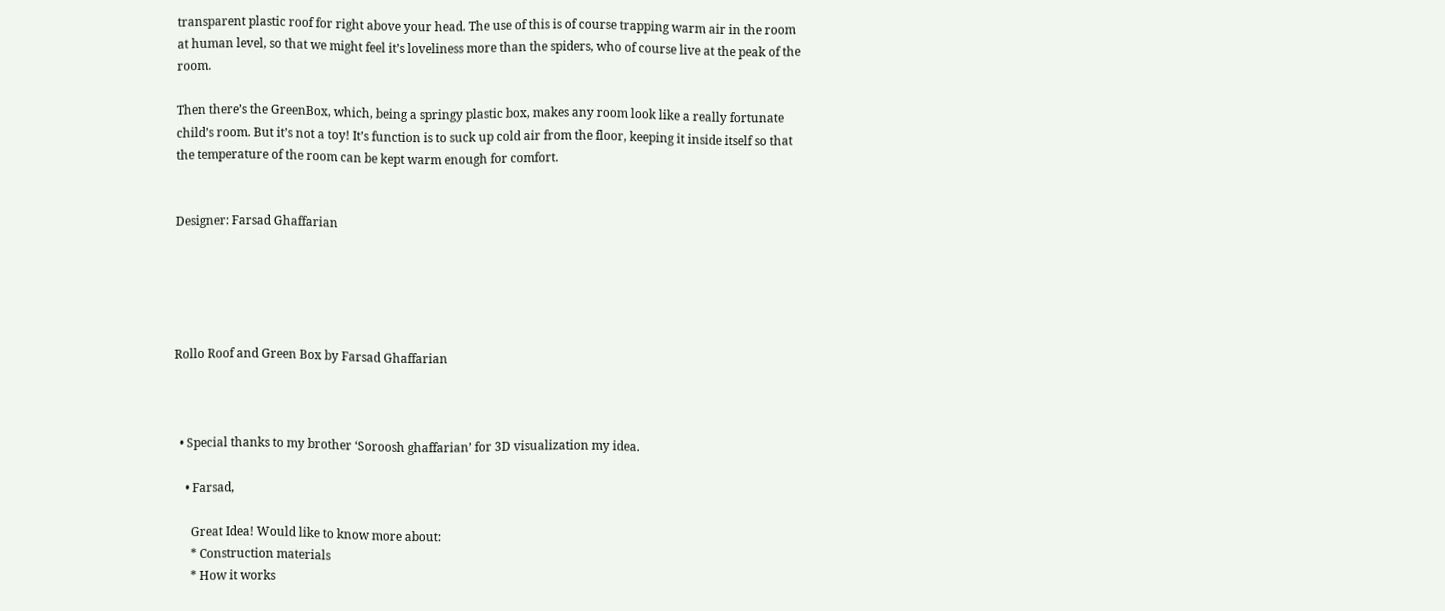transparent plastic roof for right above your head. The use of this is of course trapping warm air in the room at human level, so that we might feel it’s loveliness more than the spiders, who of course live at the peak of the room.

Then there’s the GreenBox, which, being a springy plastic box, makes any room look like a really fortunate child’s room. But it’s not a toy! It’s function is to suck up cold air from the floor, keeping it inside itself so that the temperature of the room can be kept warm enough for comfort.


Designer: Farsad Ghaffarian





Rollo Roof and Green Box by Farsad Ghaffarian



  • Special thanks to my brother ‘Soroosh ghaffarian’ for 3D visualization my idea.

    • Farsad,

      Great Idea! Would like to know more about:
      * Construction materials
      * How it works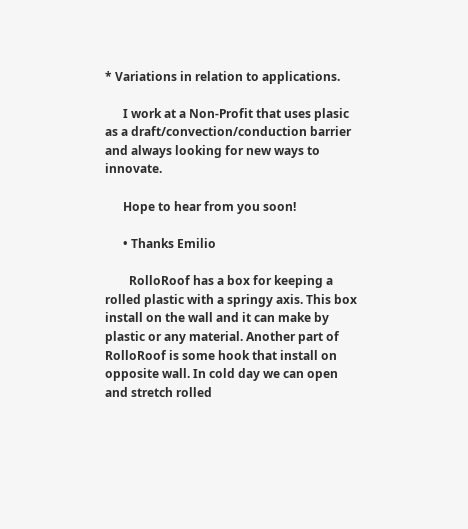* Variations in relation to applications.

      I work at a Non-Profit that uses plasic as a draft/convection/conduction barrier and always looking for new ways to innovate.

      Hope to hear from you soon!

      • Thanks Emilio

        RolloRoof has a box for keeping a rolled plastic with a springy axis. This box install on the wall and it can make by plastic or any material. Another part of RolloRoof is some hook that install on opposite wall. In cold day we can open and stretch rolled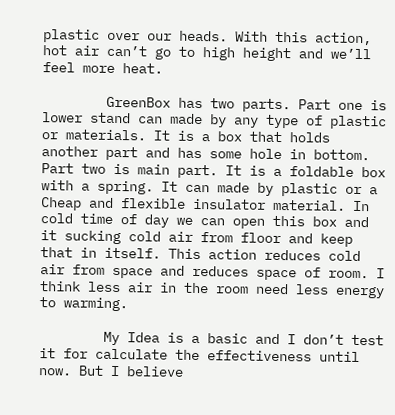plastic over our heads. With this action, hot air can’t go to high height and we’ll feel more heat.

        GreenBox has two parts. Part one is lower stand can made by any type of plastic or materials. It is a box that holds another part and has some hole in bottom. Part two is main part. It is a foldable box with a spring. It can made by plastic or a Cheap and flexible insulator material. In cold time of day we can open this box and it sucking cold air from floor and keep that in itself. This action reduces cold air from space and reduces space of room. I think less air in the room need less energy to warming.

        My Idea is a basic and I don’t test it for calculate the effectiveness until now. But I believe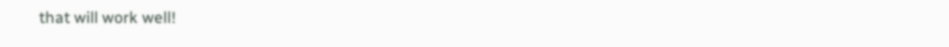that will work well!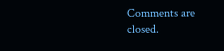Comments are closed.